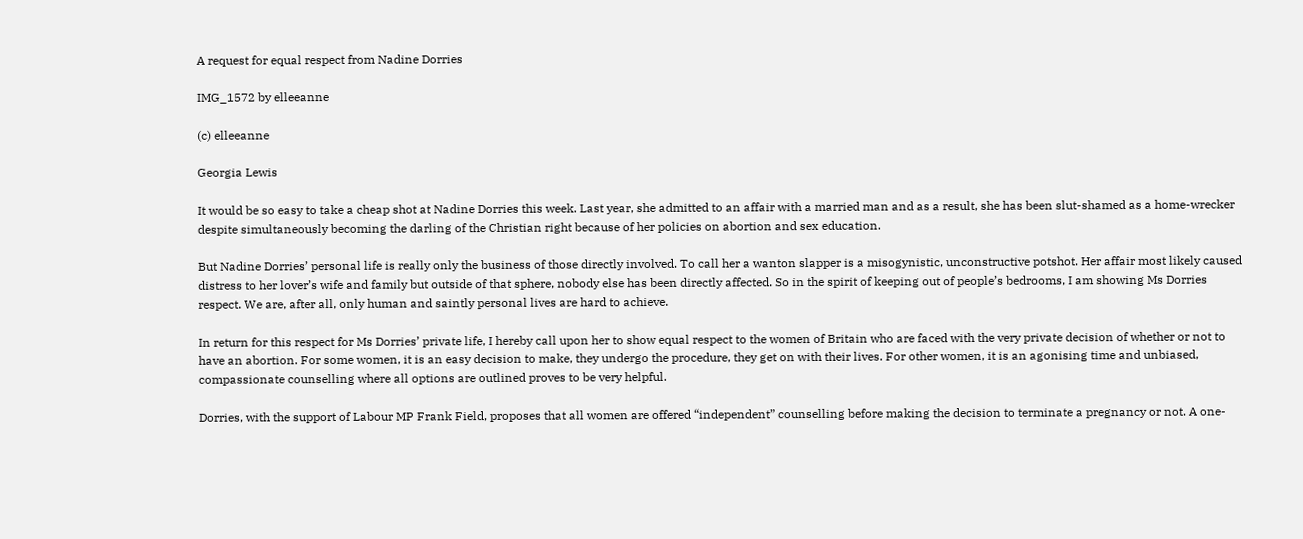A request for equal respect from Nadine Dorries

IMG_1572 by elleeanne

(c) elleeanne

Georgia Lewis

It would be so easy to take a cheap shot at Nadine Dorries this week. Last year, she admitted to an affair with a married man and as a result, she has been slut-shamed as a home-wrecker despite simultaneously becoming the darling of the Christian right because of her policies on abortion and sex education.

But Nadine Dorries’ personal life is really only the business of those directly involved. To call her a wanton slapper is a misogynistic, unconstructive potshot. Her affair most likely caused distress to her lover’s wife and family but outside of that sphere, nobody else has been directly affected. So in the spirit of keeping out of people’s bedrooms, I am showing Ms Dorries respect. We are, after all, only human and saintly personal lives are hard to achieve.

In return for this respect for Ms Dorries’ private life, I hereby call upon her to show equal respect to the women of Britain who are faced with the very private decision of whether or not to have an abortion. For some women, it is an easy decision to make, they undergo the procedure, they get on with their lives. For other women, it is an agonising time and unbiased, compassionate counselling where all options are outlined proves to be very helpful.

Dorries, with the support of Labour MP Frank Field, proposes that all women are offered “independent” counselling before making the decision to terminate a pregnancy or not. A one-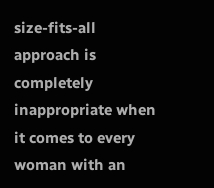size-fits-all approach is completely inappropriate when it comes to every woman with an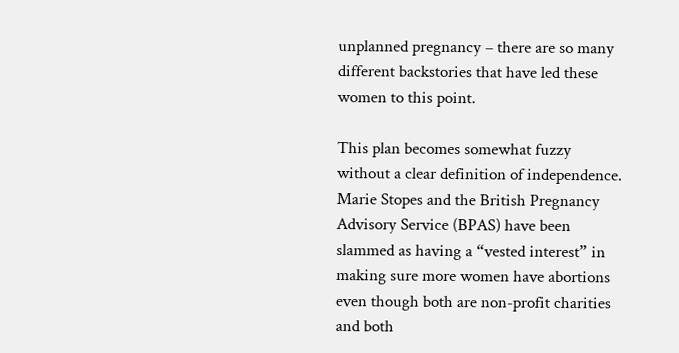unplanned pregnancy – there are so many different backstories that have led these women to this point.

This plan becomes somewhat fuzzy without a clear definition of independence. Marie Stopes and the British Pregnancy Advisory Service (BPAS) have been slammed as having a “vested interest” in making sure more women have abortions even though both are non-profit charities and both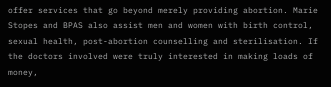offer services that go beyond merely providing abortion. Marie Stopes and BPAS also assist men and women with birth control, sexual health, post-abortion counselling and sterilisation. If the doctors involved were truly interested in making loads of money,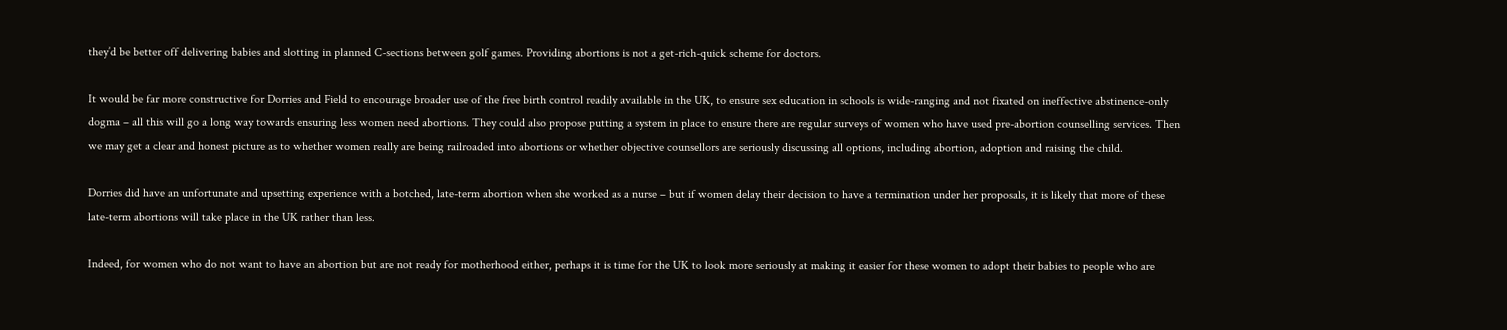they’d be better off delivering babies and slotting in planned C-sections between golf games. Providing abortions is not a get-rich-quick scheme for doctors.

It would be far more constructive for Dorries and Field to encourage broader use of the free birth control readily available in the UK, to ensure sex education in schools is wide-ranging and not fixated on ineffective abstinence-only dogma – all this will go a long way towards ensuring less women need abortions. They could also propose putting a system in place to ensure there are regular surveys of women who have used pre-abortion counselling services. Then we may get a clear and honest picture as to whether women really are being railroaded into abortions or whether objective counsellors are seriously discussing all options, including abortion, adoption and raising the child.

Dorries did have an unfortunate and upsetting experience with a botched, late-term abortion when she worked as a nurse – but if women delay their decision to have a termination under her proposals, it is likely that more of these late-term abortions will take place in the UK rather than less.

Indeed, for women who do not want to have an abortion but are not ready for motherhood either, perhaps it is time for the UK to look more seriously at making it easier for these women to adopt their babies to people who are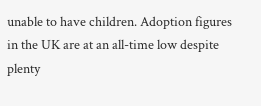unable to have children. Adoption figures in the UK are at an all-time low despite plenty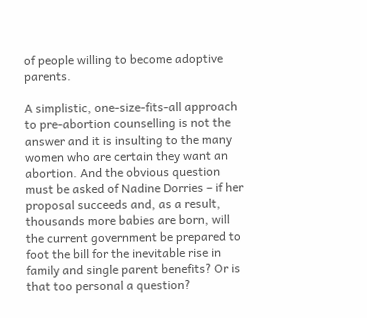of people willing to become adoptive parents.

A simplistic, one-size-fits-all approach to pre-abortion counselling is not the answer and it is insulting to the many women who are certain they want an abortion. And the obvious question must be asked of Nadine Dorries – if her proposal succeeds and, as a result, thousands more babies are born, will the current government be prepared to foot the bill for the inevitable rise in family and single parent benefits? Or is that too personal a question?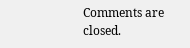Comments are closed.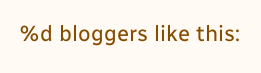%d bloggers like this: